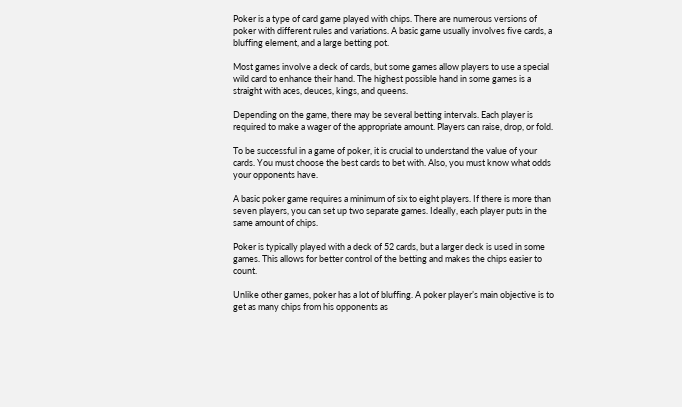Poker is a type of card game played with chips. There are numerous versions of poker with different rules and variations. A basic game usually involves five cards, a bluffing element, and a large betting pot.

Most games involve a deck of cards, but some games allow players to use a special wild card to enhance their hand. The highest possible hand in some games is a straight with aces, deuces, kings, and queens.

Depending on the game, there may be several betting intervals. Each player is required to make a wager of the appropriate amount. Players can raise, drop, or fold.

To be successful in a game of poker, it is crucial to understand the value of your cards. You must choose the best cards to bet with. Also, you must know what odds your opponents have.

A basic poker game requires a minimum of six to eight players. If there is more than seven players, you can set up two separate games. Ideally, each player puts in the same amount of chips.

Poker is typically played with a deck of 52 cards, but a larger deck is used in some games. This allows for better control of the betting and makes the chips easier to count.

Unlike other games, poker has a lot of bluffing. A poker player’s main objective is to get as many chips from his opponents as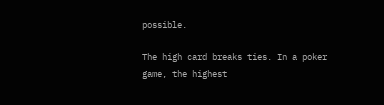possible.

The high card breaks ties. In a poker game, the highest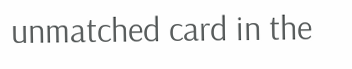unmatched card in the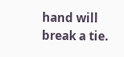hand will break a tie.